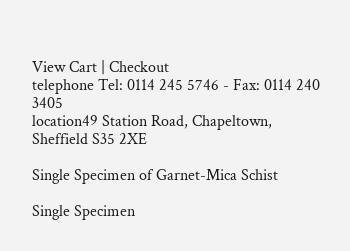View Cart | Checkout
telephone Tel: 0114 245 5746 - Fax: 0114 240 3405
location49 Station Road, Chapeltown, Sheffield S35 2XE

Single Specimen of Garnet-Mica Schist

Single Specimen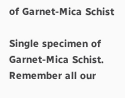of Garnet-Mica Schist

Single specimen of Garnet-Mica Schist. Remember all our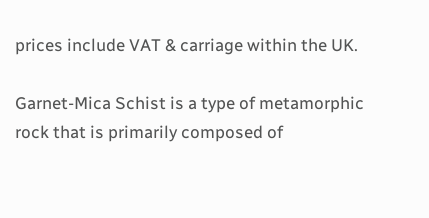prices include VAT & carriage within the UK.

Garnet-Mica Schist is a type of metamorphic rock that is primarily composed of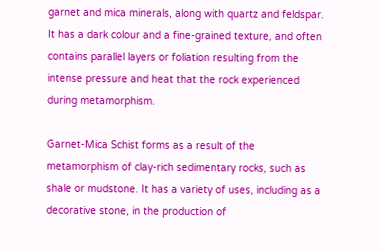garnet and mica minerals, along with quartz and feldspar. It has a dark colour and a fine-grained texture, and often contains parallel layers or foliation resulting from the intense pressure and heat that the rock experienced during metamorphism.

Garnet-Mica Schist forms as a result of the metamorphism of clay-rich sedimentary rocks, such as shale or mudstone. It has a variety of uses, including as a decorative stone, in the production of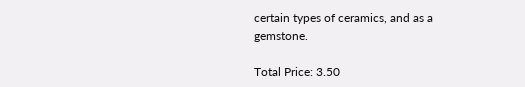certain types of ceramics, and as a gemstone.

Total Price: 3.50